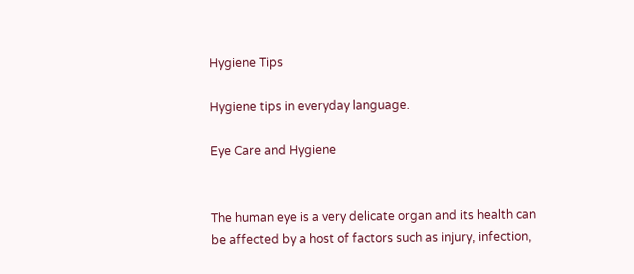Hygiene Tips

Hygiene tips in everyday language.

Eye Care and Hygiene


The human eye is a very delicate organ and its health can be affected by a host of factors such as injury, infection,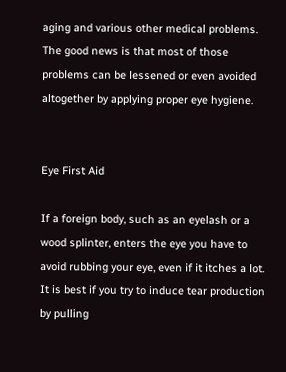aging and various other medical problems. The good news is that most of those problems can be lessened or even avoided altogether by applying proper eye hygiene.


Eye First Aid

If a foreign body, such as an eyelash or a wood splinter, enters the eye you have to avoid rubbing your eye, even if it itches a lot. It is best if you try to induce tear production by pulling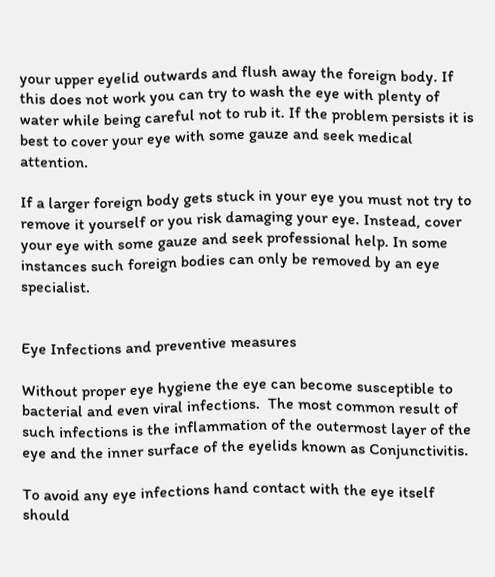your upper eyelid outwards and flush away the foreign body. If this does not work you can try to wash the eye with plenty of water while being careful not to rub it. If the problem persists it is best to cover your eye with some gauze and seek medical attention.

If a larger foreign body gets stuck in your eye you must not try to remove it yourself or you risk damaging your eye. Instead, cover your eye with some gauze and seek professional help. In some instances such foreign bodies can only be removed by an eye specialist.


Eye Infections and preventive measures

Without proper eye hygiene the eye can become susceptible to bacterial and even viral infections.  The most common result of such infections is the inflammation of the outermost layer of the eye and the inner surface of the eyelids known as Conjunctivitis.

To avoid any eye infections hand contact with the eye itself should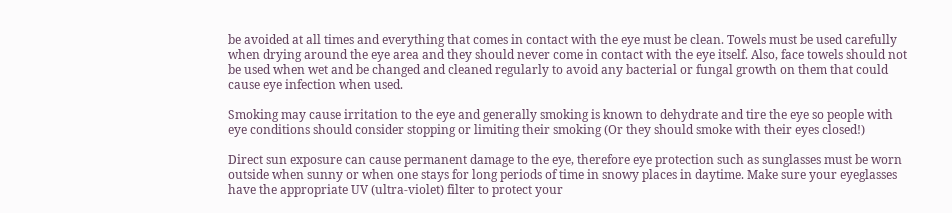be avoided at all times and everything that comes in contact with the eye must be clean. Towels must be used carefully when drying around the eye area and they should never come in contact with the eye itself. Also, face towels should not be used when wet and be changed and cleaned regularly to avoid any bacterial or fungal growth on them that could cause eye infection when used.

Smoking may cause irritation to the eye and generally smoking is known to dehydrate and tire the eye so people with eye conditions should consider stopping or limiting their smoking (Or they should smoke with their eyes closed!)

Direct sun exposure can cause permanent damage to the eye, therefore eye protection such as sunglasses must be worn outside when sunny or when one stays for long periods of time in snowy places in daytime. Make sure your eyeglasses have the appropriate UV (ultra-violet) filter to protect your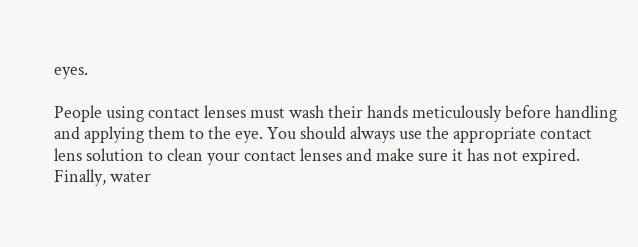eyes.

People using contact lenses must wash their hands meticulously before handling and applying them to the eye. You should always use the appropriate contact lens solution to clean your contact lenses and make sure it has not expired. Finally, water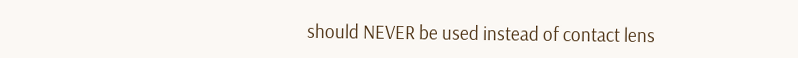should NEVER be used instead of contact lens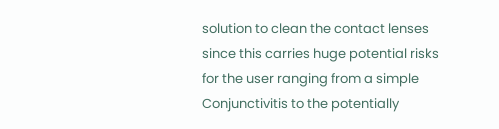solution to clean the contact lenses since this carries huge potential risks for the user ranging from a simple Conjunctivitis to the potentially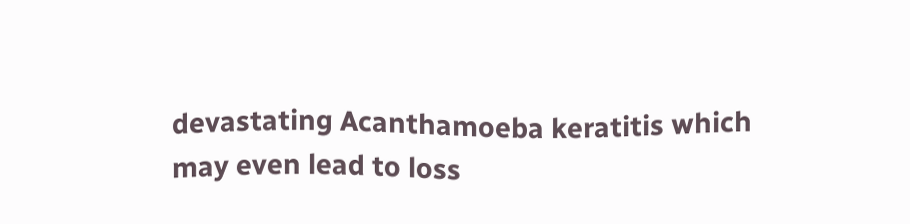devastating Acanthamoeba keratitis which may even lead to loss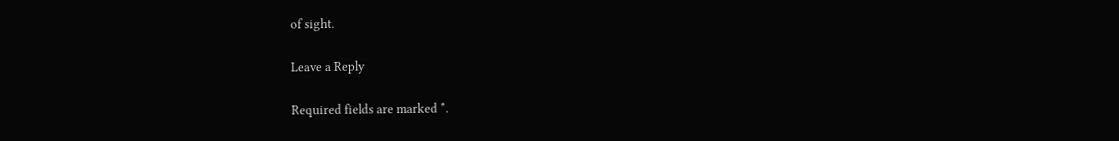of sight.

Leave a Reply

Required fields are marked *.